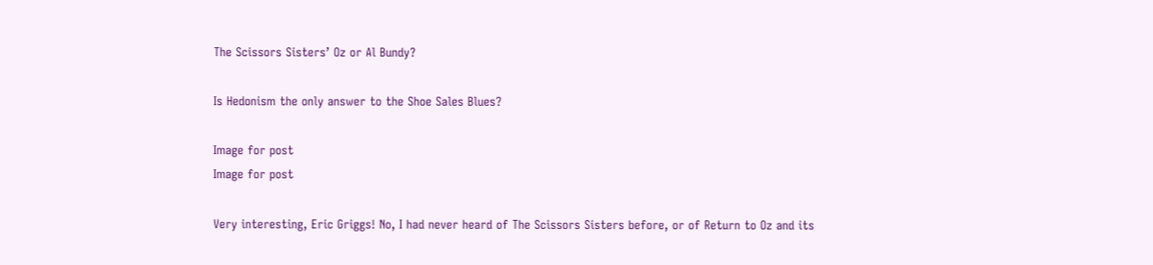The Scissors Sisters’ Oz or Al Bundy?

Is Hedonism the only answer to the Shoe Sales Blues?

Image for post
Image for post

Very interesting, Eric Griggs! No, I had never heard of The Scissors Sisters before, or of Return to Oz and its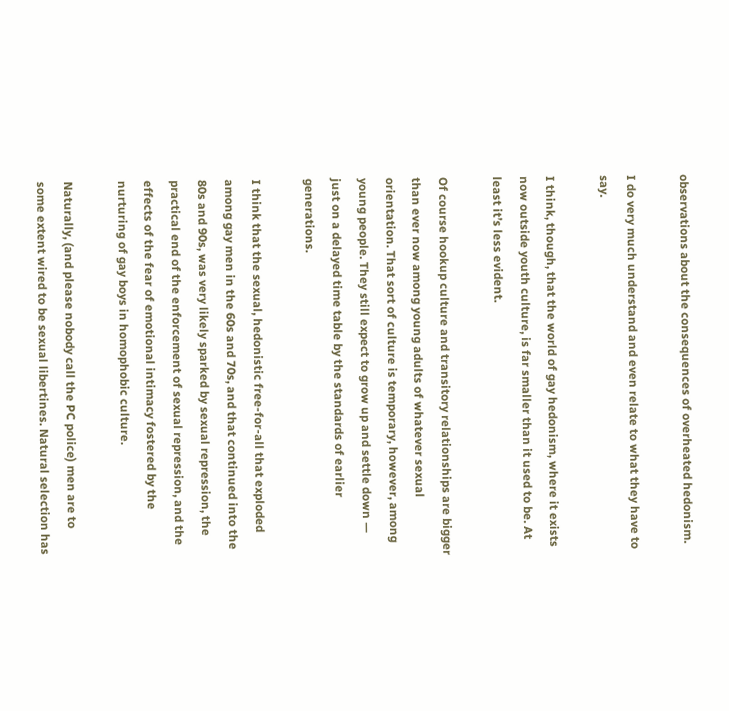observations about the consequences of overheated hedonism.

I do very much understand and even relate to what they have to say.

I think, though, that the world of gay hedonism, where it exists now outside youth culture, is far smaller than it used to be. At least it’s less evident.

Of course hookup culture and transitory relationships are bigger than ever now among young adults of whatever sexual orientation. That sort of culture is temporary, however, among young people. They still expect to grow up and settle down — just on a delayed time table by the standards of earlier generations.

I think that the sexual, hedonistic free-for-all that exploded among gay men in the 60s and 70s, and that continued into the 80s and 90s, was very likely sparked by sexual repression, the practical end of the enforcement of sexual repression, and the effects of the fear of emotional intimacy fostered by the nurturing of gay boys in homophobic culture.

Naturally, (and please nobody call the PC police) men are to some extent wired to be sexual libertines. Natural selection has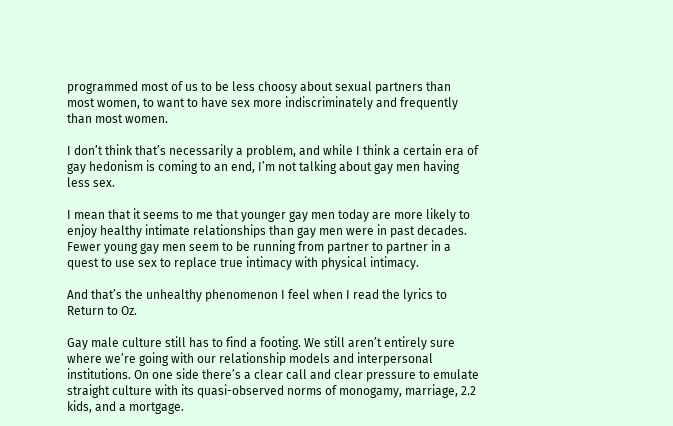programmed most of us to be less choosy about sexual partners than most women, to want to have sex more indiscriminately and frequently than most women.

I don’t think that’s necessarily a problem, and while I think a certain era of gay hedonism is coming to an end, I’m not talking about gay men having less sex.

I mean that it seems to me that younger gay men today are more likely to enjoy healthy intimate relationships than gay men were in past decades. Fewer young gay men seem to be running from partner to partner in a quest to use sex to replace true intimacy with physical intimacy.

And that’s the unhealthy phenomenon I feel when I read the lyrics to Return to Oz.

Gay male culture still has to find a footing. We still aren’t entirely sure where we’re going with our relationship models and interpersonal institutions. On one side there’s a clear call and clear pressure to emulate straight culture with its quasi-observed norms of monogamy, marriage, 2.2 kids, and a mortgage.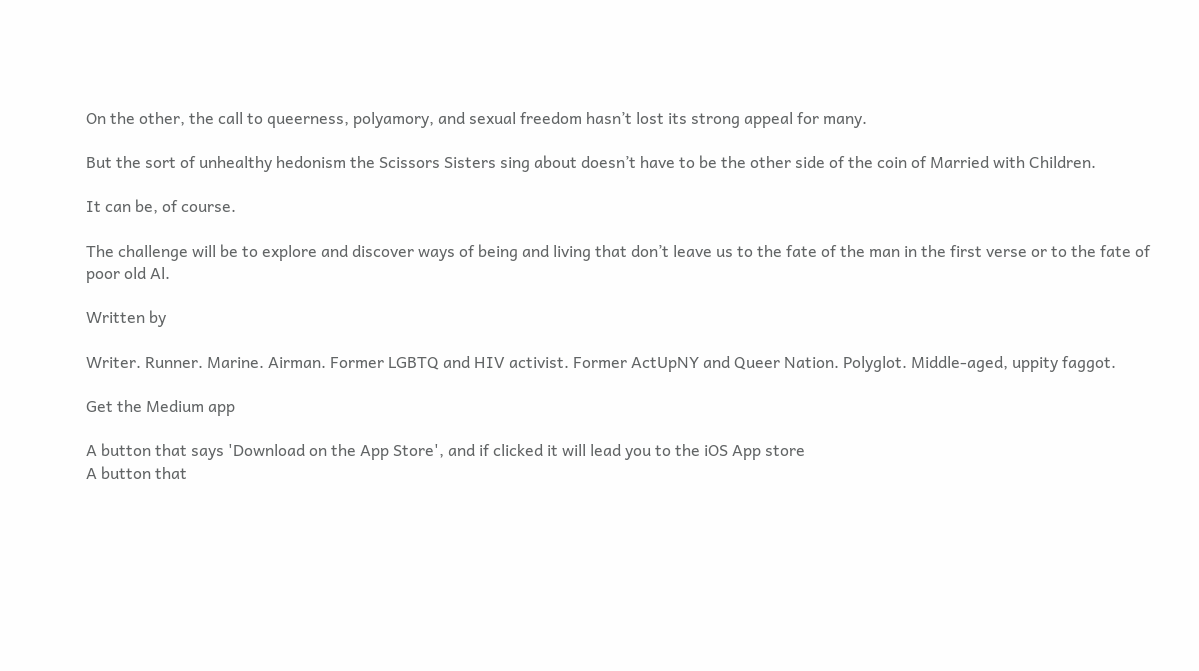On the other, the call to queerness, polyamory, and sexual freedom hasn’t lost its strong appeal for many.

But the sort of unhealthy hedonism the Scissors Sisters sing about doesn’t have to be the other side of the coin of Married with Children.

It can be, of course.

The challenge will be to explore and discover ways of being and living that don’t leave us to the fate of the man in the first verse or to the fate of poor old Al.

Written by

Writer. Runner. Marine. Airman. Former LGBTQ and HIV activist. Former ActUpNY and Queer Nation. Polyglot. Middle-aged, uppity faggot.

Get the Medium app

A button that says 'Download on the App Store', and if clicked it will lead you to the iOS App store
A button that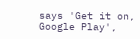says 'Get it on, Google Play',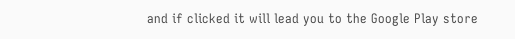and if clicked it will lead you to the Google Play store